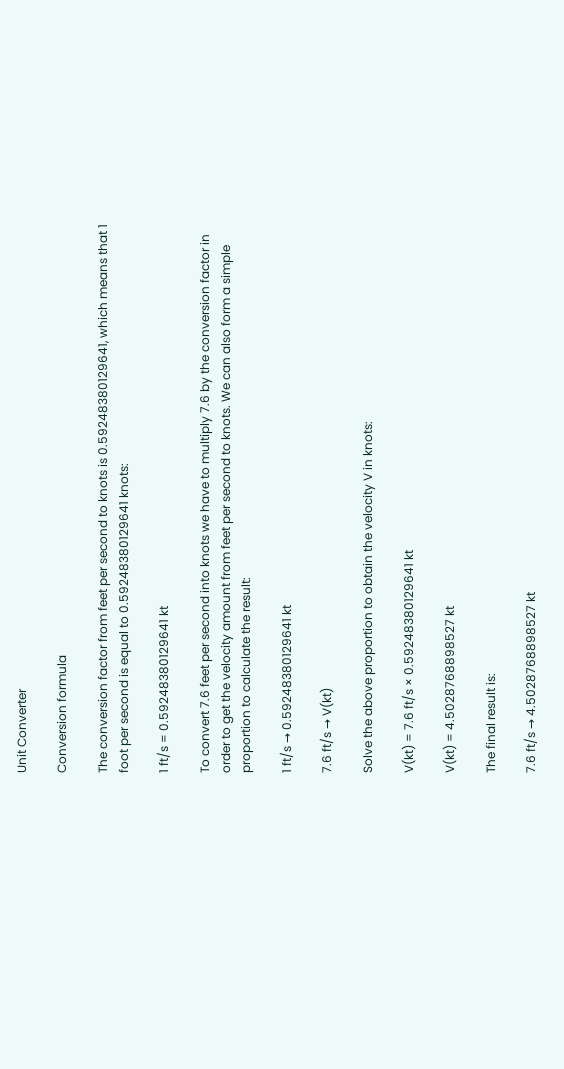Unit Converter

Conversion formula

The conversion factor from feet per second to knots is 0.59248380129641, which means that 1 foot per second is equal to 0.59248380129641 knots:

1 ft/s = 0.59248380129641 kt

To convert 7.6 feet per second into knots we have to multiply 7.6 by the conversion factor in order to get the velocity amount from feet per second to knots. We can also form a simple proportion to calculate the result:

1 ft/s → 0.59248380129641 kt

7.6 ft/s → V(kt)

Solve the above proportion to obtain the velocity V in knots:

V(kt) = 7.6 ft/s × 0.59248380129641 kt

V(kt) = 4.5028768898527 kt

The final result is:

7.6 ft/s → 4.5028768898527 kt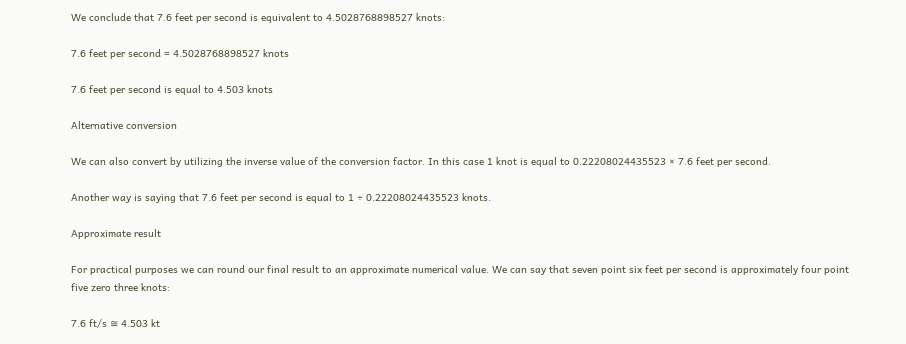We conclude that 7.6 feet per second is equivalent to 4.5028768898527 knots:

7.6 feet per second = 4.5028768898527 knots

7.6 feet per second is equal to 4.503 knots

Alternative conversion

We can also convert by utilizing the inverse value of the conversion factor. In this case 1 knot is equal to 0.22208024435523 × 7.6 feet per second.

Another way is saying that 7.6 feet per second is equal to 1 ÷ 0.22208024435523 knots.

Approximate result

For practical purposes we can round our final result to an approximate numerical value. We can say that seven point six feet per second is approximately four point five zero three knots:

7.6 ft/s ≅ 4.503 kt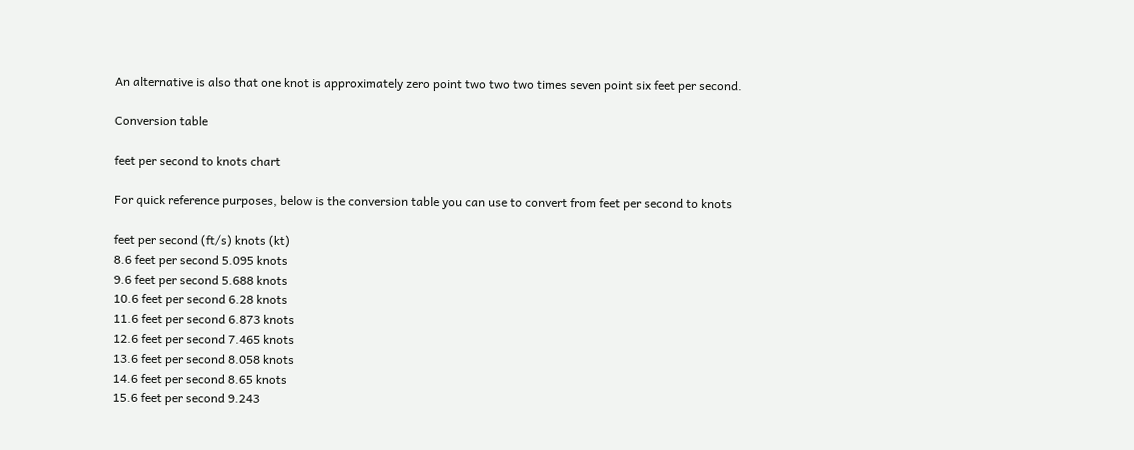An alternative is also that one knot is approximately zero point two two two times seven point six feet per second.

Conversion table

feet per second to knots chart

For quick reference purposes, below is the conversion table you can use to convert from feet per second to knots

feet per second (ft/s) knots (kt)
8.6 feet per second 5.095 knots
9.6 feet per second 5.688 knots
10.6 feet per second 6.28 knots
11.6 feet per second 6.873 knots
12.6 feet per second 7.465 knots
13.6 feet per second 8.058 knots
14.6 feet per second 8.65 knots
15.6 feet per second 9.243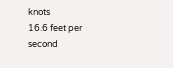knots
16.6 feet per second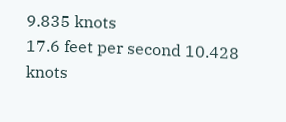9.835 knots
17.6 feet per second 10.428 knots